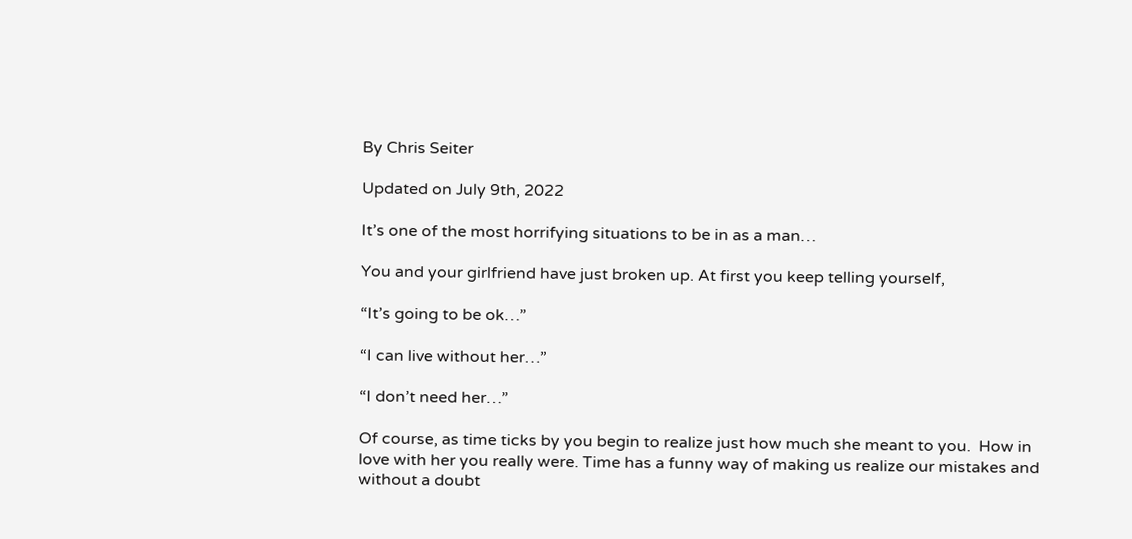By Chris Seiter

Updated on July 9th, 2022

It’s one of the most horrifying situations to be in as a man…

You and your girlfriend have just broken up. At first you keep telling yourself,

“It’s going to be ok…”

“I can live without her…”

“I don’t need her…”

Of course, as time ticks by you begin to realize just how much she meant to you.  How in love with her you really were. Time has a funny way of making us realize our mistakes and without a doubt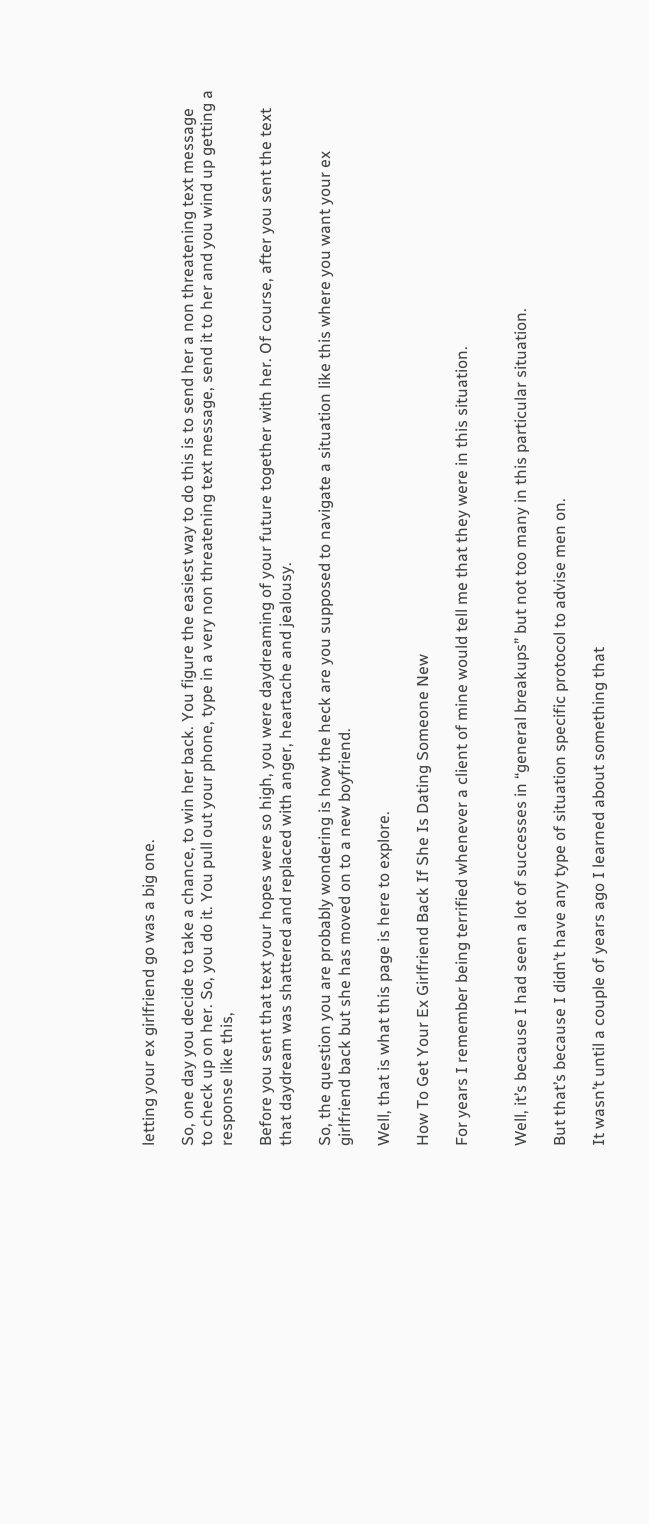letting your ex girlfriend go was a big one.

So, one day you decide to take a chance, to win her back. You figure the easiest way to do this is to send her a non threatening text message to check up on her. So, you do it. You pull out your phone, type in a very non threatening text message, send it to her and you wind up getting a response like this,

Before you sent that text your hopes were so high, you were daydreaming of your future together with her. Of course, after you sent the text that daydream was shattered and replaced with anger, heartache and jealousy.

So, the question you are probably wondering is how the heck are you supposed to navigate a situation like this where you want your ex girlfriend back but she has moved on to a new boyfriend.

Well, that is what this page is here to explore.

How To Get Your Ex Girlfriend Back If She Is Dating Someone New

For years I remember being terrified whenever a client of mine would tell me that they were in this situation.


Well, it’s because I had seen a lot of successes in “general breakups” but not too many in this particular situation.

But that’s because I didn’t have any type of situation specific protocol to advise men on.

It wasn’t until a couple of years ago I learned about something that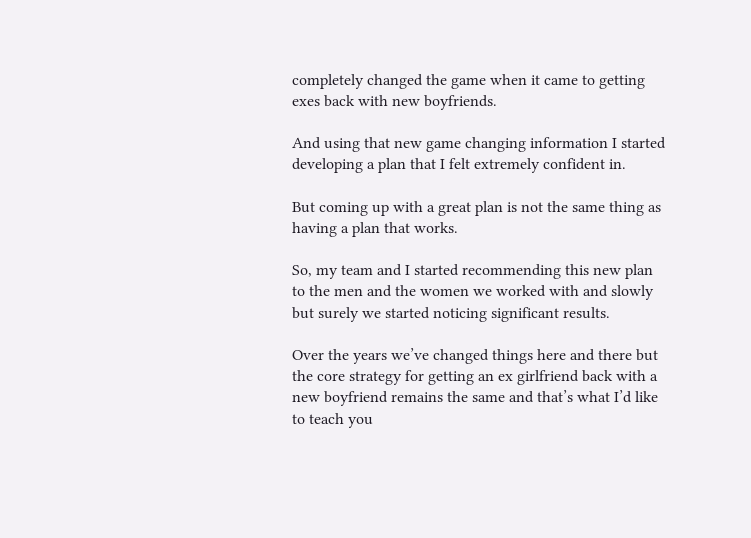completely changed the game when it came to getting exes back with new boyfriends.

And using that new game changing information I started developing a plan that I felt extremely confident in.

But coming up with a great plan is not the same thing as having a plan that works.

So, my team and I started recommending this new plan to the men and the women we worked with and slowly but surely we started noticing significant results.

Over the years we’ve changed things here and there but the core strategy for getting an ex girlfriend back with a new boyfriend remains the same and that’s what I’d like to teach you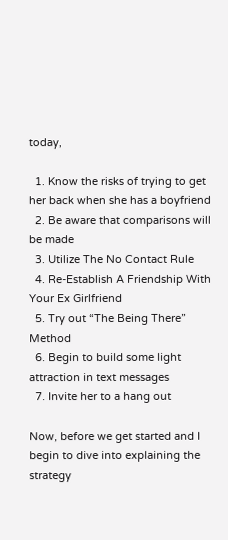today,

  1. Know the risks of trying to get her back when she has a boyfriend
  2. Be aware that comparisons will be made
  3. Utilize The No Contact Rule
  4. Re-Establish A Friendship With Your Ex Girlfriend
  5. Try out “The Being There” Method
  6. Begin to build some light attraction in text messages
  7. Invite her to a hang out

Now, before we get started and I begin to dive into explaining the strategy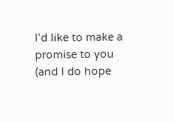I’d like to make a promise to you (and I do hope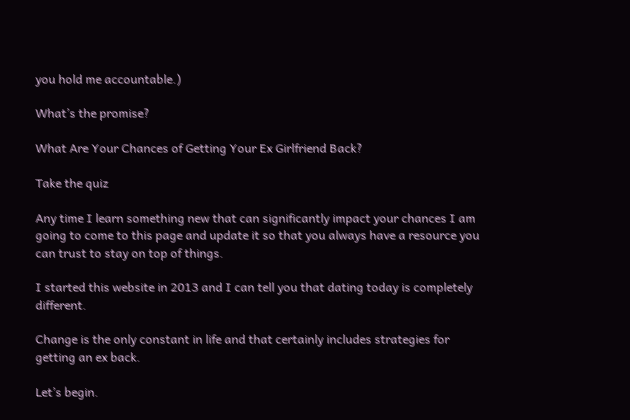you hold me accountable.)

What’s the promise?

What Are Your Chances of Getting Your Ex Girlfriend Back?

Take the quiz

Any time I learn something new that can significantly impact your chances I am going to come to this page and update it so that you always have a resource you can trust to stay on top of things.

I started this website in 2013 and I can tell you that dating today is completely different.

Change is the only constant in life and that certainly includes strategies for getting an ex back.

Let’s begin.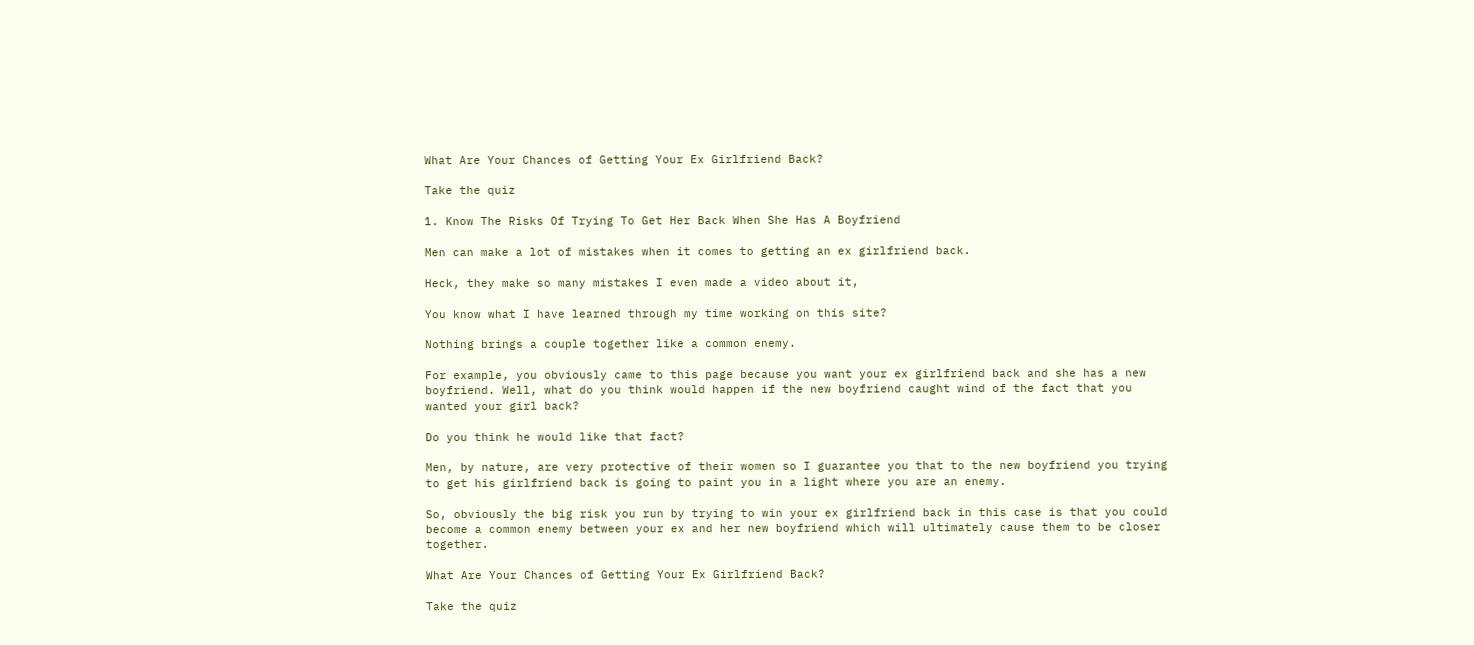What Are Your Chances of Getting Your Ex Girlfriend Back?

Take the quiz

1. Know The Risks Of Trying To Get Her Back When She Has A Boyfriend

Men can make a lot of mistakes when it comes to getting an ex girlfriend back.

Heck, they make so many mistakes I even made a video about it,

You know what I have learned through my time working on this site?

Nothing brings a couple together like a common enemy.

For example, you obviously came to this page because you want your ex girlfriend back and she has a new boyfriend. Well, what do you think would happen if the new boyfriend caught wind of the fact that you wanted your girl back?

Do you think he would like that fact?

Men, by nature, are very protective of their women so I guarantee you that to the new boyfriend you trying to get his girlfriend back is going to paint you in a light where you are an enemy.

So, obviously the big risk you run by trying to win your ex girlfriend back in this case is that you could become a common enemy between your ex and her new boyfriend which will ultimately cause them to be closer together.

What Are Your Chances of Getting Your Ex Girlfriend Back?

Take the quiz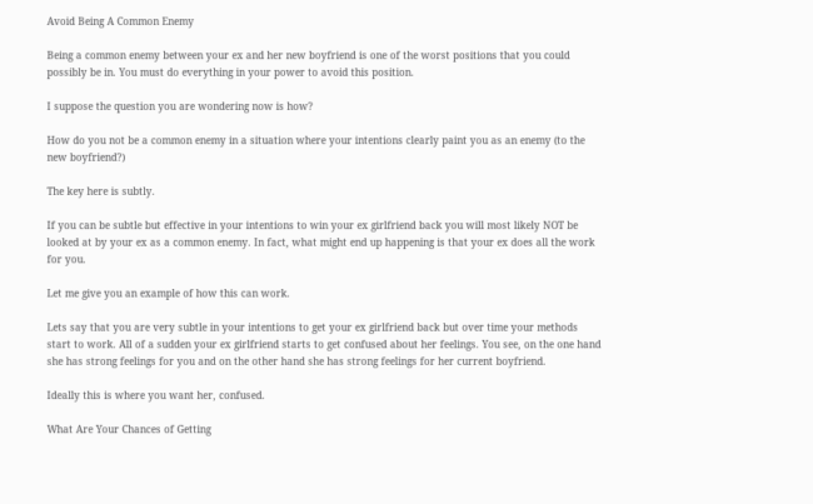Avoid Being A Common Enemy

Being a common enemy between your ex and her new boyfriend is one of the worst positions that you could possibly be in. You must do everything in your power to avoid this position.

I suppose the question you are wondering now is how?

How do you not be a common enemy in a situation where your intentions clearly paint you as an enemy (to the new boyfriend?)

The key here is subtly.

If you can be subtle but effective in your intentions to win your ex girlfriend back you will most likely NOT be looked at by your ex as a common enemy. In fact, what might end up happening is that your ex does all the work for you.

Let me give you an example of how this can work.

Lets say that you are very subtle in your intentions to get your ex girlfriend back but over time your methods start to work. All of a sudden your ex girlfriend starts to get confused about her feelings. You see, on the one hand she has strong feelings for you and on the other hand she has strong feelings for her current boyfriend.

Ideally this is where you want her, confused.

What Are Your Chances of Getting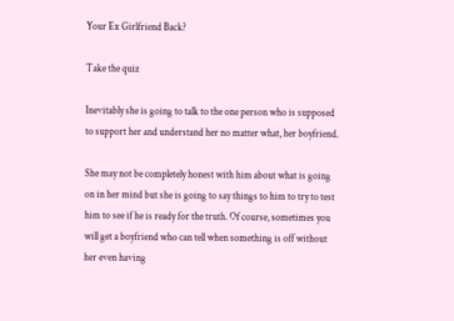Your Ex Girlfriend Back?

Take the quiz

Inevitably she is going to talk to the one person who is supposed to support her and understand her no matter what, her boyfriend.

She may not be completely honest with him about what is going on in her mind but she is going to say things to him to try to test him to see if he is ready for the truth. Of course, sometimes you will get a boyfriend who can tell when something is off without her even having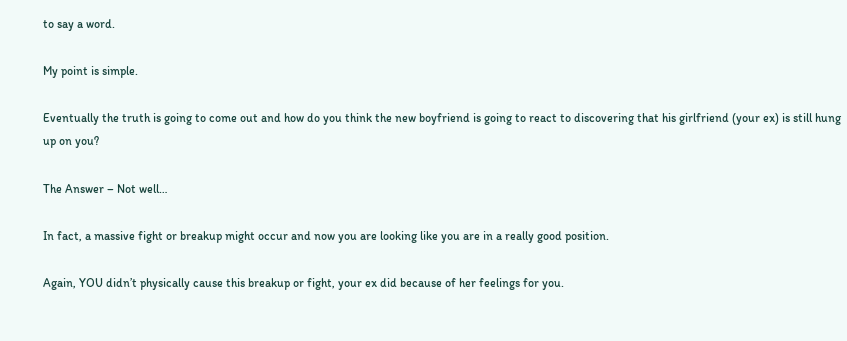to say a word.

My point is simple.

Eventually the truth is going to come out and how do you think the new boyfriend is going to react to discovering that his girlfriend (your ex) is still hung up on you?

The Answer – Not well…

In fact, a massive fight or breakup might occur and now you are looking like you are in a really good position.

Again, YOU didn’t physically cause this breakup or fight, your ex did because of her feelings for you.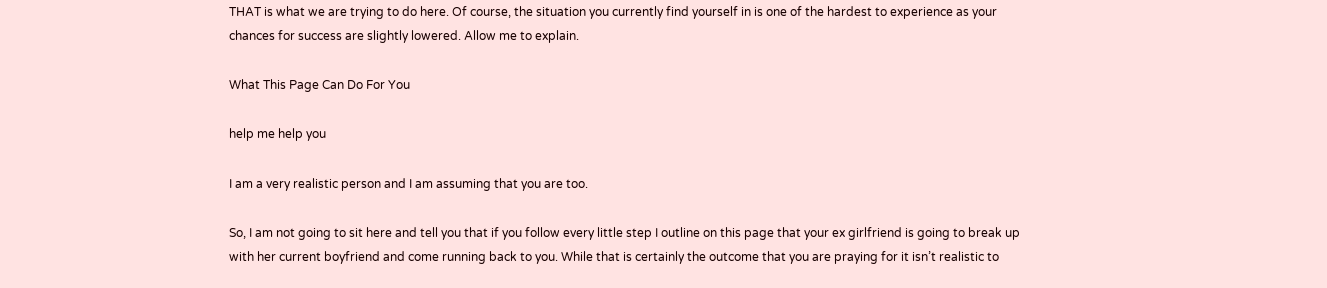THAT is what we are trying to do here. Of course, the situation you currently find yourself in is one of the hardest to experience as your chances for success are slightly lowered. Allow me to explain.

What This Page Can Do For You

help me help you

I am a very realistic person and I am assuming that you are too.

So, I am not going to sit here and tell you that if you follow every little step I outline on this page that your ex girlfriend is going to break up with her current boyfriend and come running back to you. While that is certainly the outcome that you are praying for it isn’t realistic to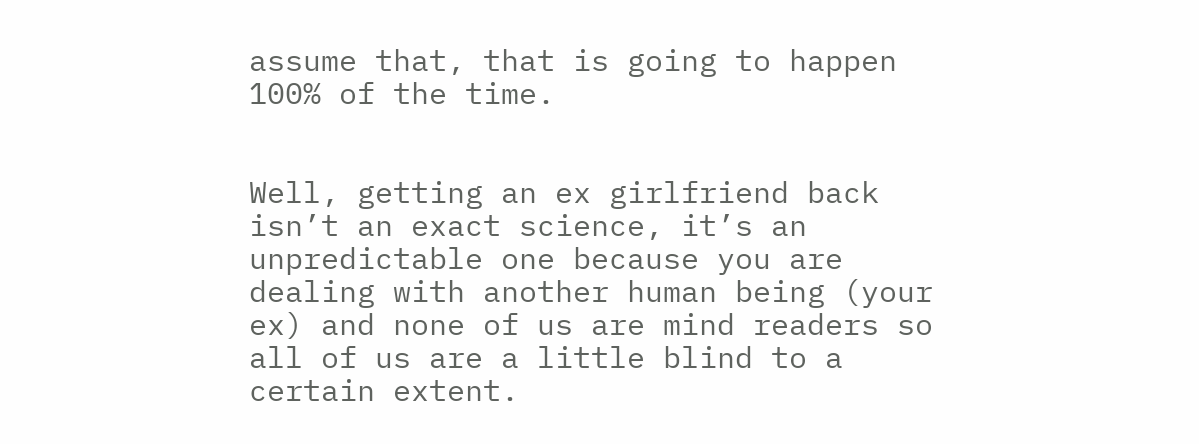assume that, that is going to happen 100% of the time.


Well, getting an ex girlfriend back isn’t an exact science, it’s an unpredictable one because you are dealing with another human being (your ex) and none of us are mind readers so all of us are a little blind to a certain extent.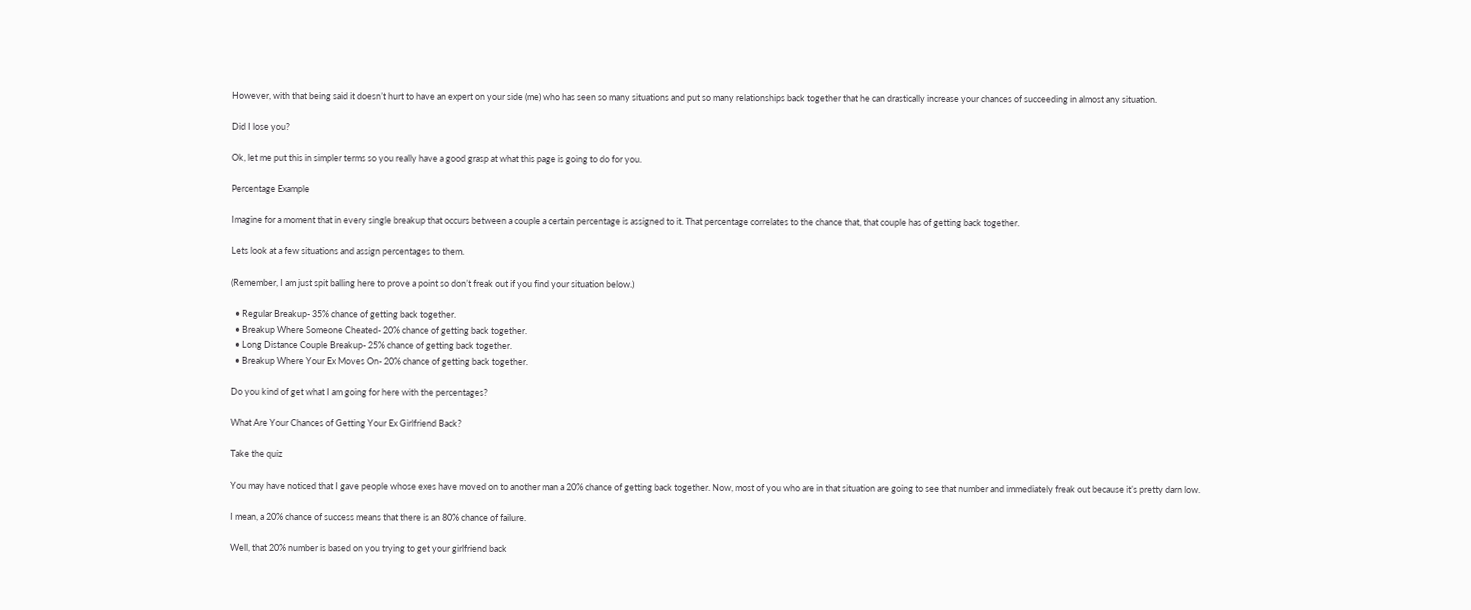However, with that being said it doesn’t hurt to have an expert on your side (me) who has seen so many situations and put so many relationships back together that he can drastically increase your chances of succeeding in almost any situation.

Did I lose you?

Ok, let me put this in simpler terms so you really have a good grasp at what this page is going to do for you.

Percentage Example

Imagine for a moment that in every single breakup that occurs between a couple a certain percentage is assigned to it. That percentage correlates to the chance that, that couple has of getting back together.

Lets look at a few situations and assign percentages to them.

(Remember, I am just spit balling here to prove a point so don’t freak out if you find your situation below.)

  • Regular Breakup- 35% chance of getting back together.
  • Breakup Where Someone Cheated- 20% chance of getting back together.
  • Long Distance Couple Breakup- 25% chance of getting back together.
  • Breakup Where Your Ex Moves On- 20% chance of getting back together.

Do you kind of get what I am going for here with the percentages?

What Are Your Chances of Getting Your Ex Girlfriend Back?

Take the quiz

You may have noticed that I gave people whose exes have moved on to another man a 20% chance of getting back together. Now, most of you who are in that situation are going to see that number and immediately freak out because it’s pretty darn low.

I mean, a 20% chance of success means that there is an 80% chance of failure.

Well, that 20% number is based on you trying to get your girlfriend back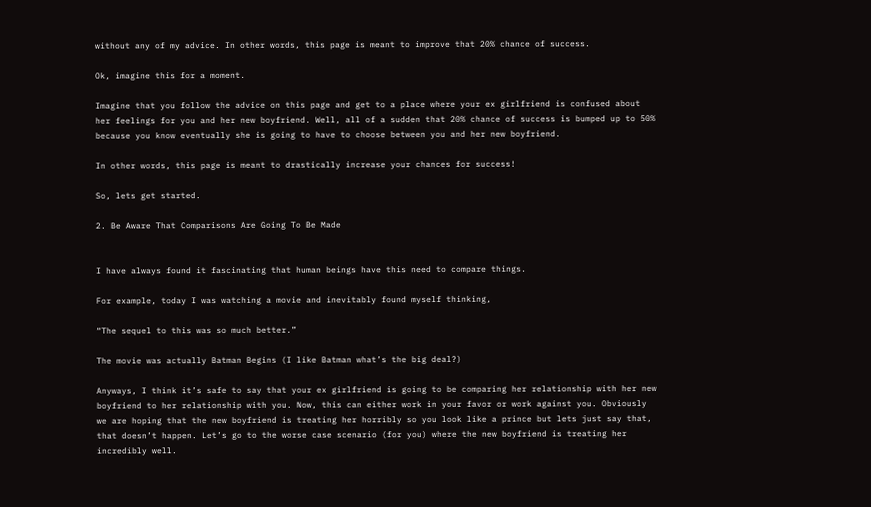without any of my advice. In other words, this page is meant to improve that 20% chance of success.

Ok, imagine this for a moment.

Imagine that you follow the advice on this page and get to a place where your ex girlfriend is confused about her feelings for you and her new boyfriend. Well, all of a sudden that 20% chance of success is bumped up to 50% because you know eventually she is going to have to choose between you and her new boyfriend.

In other words, this page is meant to drastically increase your chances for success!

So, lets get started.

2. Be Aware That Comparisons Are Going To Be Made


I have always found it fascinating that human beings have this need to compare things.

For example, today I was watching a movie and inevitably found myself thinking,

“The sequel to this was so much better.”

The movie was actually Batman Begins (I like Batman what’s the big deal?)

Anyways, I think it’s safe to say that your ex girlfriend is going to be comparing her relationship with her new boyfriend to her relationship with you. Now, this can either work in your favor or work against you. Obviously we are hoping that the new boyfriend is treating her horribly so you look like a prince but lets just say that, that doesn’t happen. Let’s go to the worse case scenario (for you) where the new boyfriend is treating her incredibly well.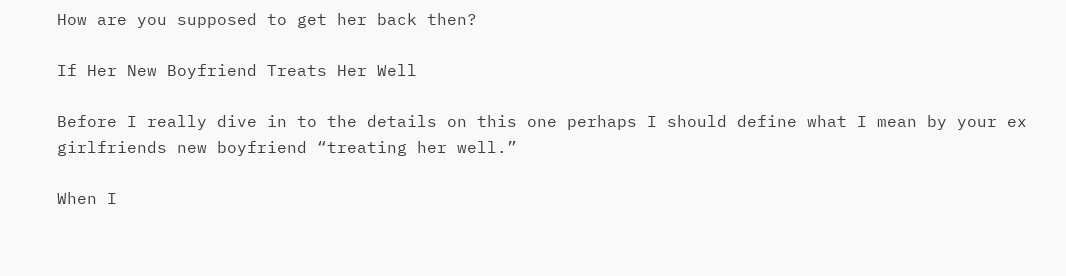How are you supposed to get her back then?

If Her New Boyfriend Treats Her Well

Before I really dive in to the details on this one perhaps I should define what I mean by your ex girlfriends new boyfriend “treating her well.”

When I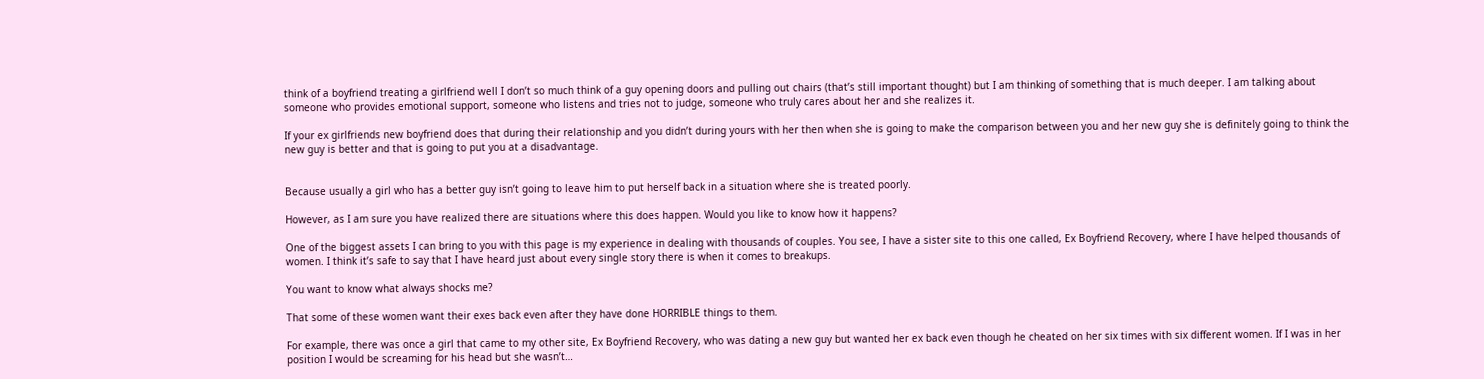think of a boyfriend treating a girlfriend well I don’t so much think of a guy opening doors and pulling out chairs (that’s still important thought) but I am thinking of something that is much deeper. I am talking about someone who provides emotional support, someone who listens and tries not to judge, someone who truly cares about her and she realizes it.

If your ex girlfriends new boyfriend does that during their relationship and you didn’t during yours with her then when she is going to make the comparison between you and her new guy she is definitely going to think the new guy is better and that is going to put you at a disadvantage.


Because usually a girl who has a better guy isn’t going to leave him to put herself back in a situation where she is treated poorly.

However, as I am sure you have realized there are situations where this does happen. Would you like to know how it happens?

One of the biggest assets I can bring to you with this page is my experience in dealing with thousands of couples. You see, I have a sister site to this one called, Ex Boyfriend Recovery, where I have helped thousands of women. I think it’s safe to say that I have heard just about every single story there is when it comes to breakups.

You want to know what always shocks me?

That some of these women want their exes back even after they have done HORRIBLE things to them.

For example, there was once a girl that came to my other site, Ex Boyfriend Recovery, who was dating a new guy but wanted her ex back even though he cheated on her six times with six different women. If I was in her position I would be screaming for his head but she wasn’t…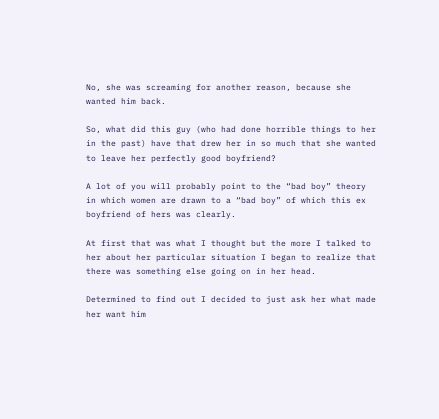No, she was screaming for another reason, because she wanted him back.

So, what did this guy (who had done horrible things to her in the past) have that drew her in so much that she wanted to leave her perfectly good boyfriend?

A lot of you will probably point to the “bad boy” theory in which women are drawn to a “bad boy” of which this ex boyfriend of hers was clearly.

At first that was what I thought but the more I talked to her about her particular situation I began to realize that there was something else going on in her head.

Determined to find out I decided to just ask her what made her want him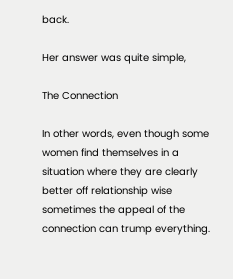back.

Her answer was quite simple,

The Connection

In other words, even though some women find themselves in a situation where they are clearly better off relationship wise sometimes the appeal of the connection can trump everything.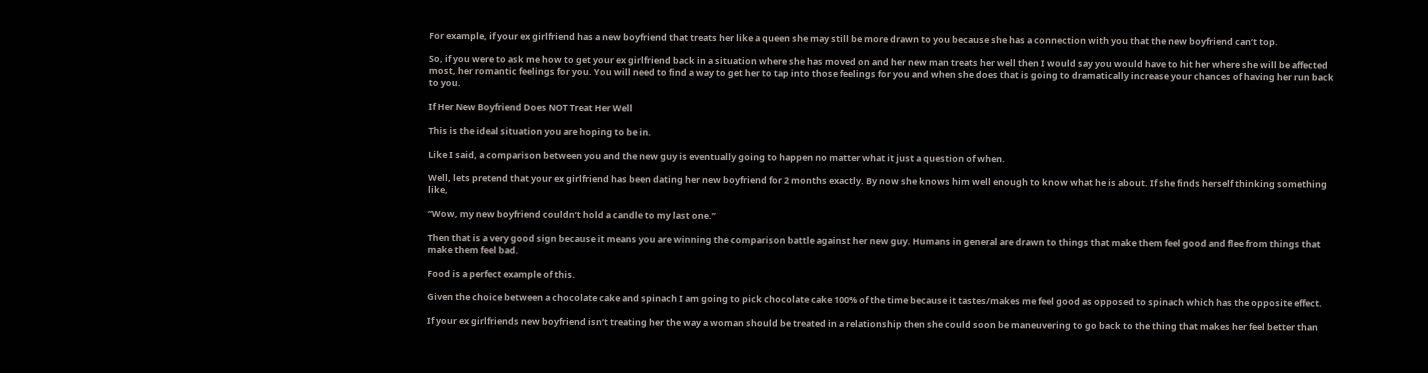For example, if your ex girlfriend has a new boyfriend that treats her like a queen she may still be more drawn to you because she has a connection with you that the new boyfriend can’t top.

So, if you were to ask me how to get your ex girlfriend back in a situation where she has moved on and her new man treats her well then I would say you would have to hit her where she will be affected most, her romantic feelings for you. You will need to find a way to get her to tap into those feelings for you and when she does that is going to dramatically increase your chances of having her run back to you.

If Her New Boyfriend Does NOT Treat Her Well

This is the ideal situation you are hoping to be in.

Like I said, a comparison between you and the new guy is eventually going to happen no matter what it just a question of when.

Well, lets pretend that your ex girlfriend has been dating her new boyfriend for 2 months exactly. By now she knows him well enough to know what he is about. If she finds herself thinking something like,

“Wow, my new boyfriend couldn’t hold a candle to my last one.”

Then that is a very good sign because it means you are winning the comparison battle against her new guy. Humans in general are drawn to things that make them feel good and flee from things that make them feel bad.

Food is a perfect example of this.

Given the choice between a chocolate cake and spinach I am going to pick chocolate cake 100% of the time because it tastes/makes me feel good as opposed to spinach which has the opposite effect.

If your ex girlfriends new boyfriend isn’t treating her the way a woman should be treated in a relationship then she could soon be maneuvering to go back to the thing that makes her feel better than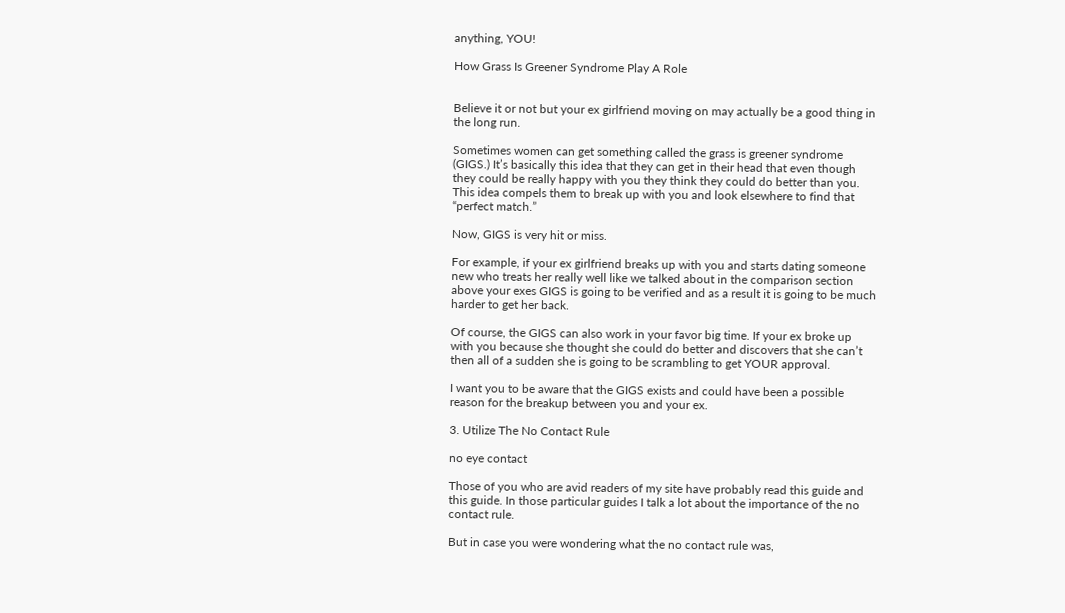anything, YOU!

How Grass Is Greener Syndrome Play A Role


Believe it or not but your ex girlfriend moving on may actually be a good thing in the long run.

Sometimes women can get something called the grass is greener syndrome (GIGS.) It’s basically this idea that they can get in their head that even though they could be really happy with you they think they could do better than you. This idea compels them to break up with you and look elsewhere to find that “perfect match.”

Now, GIGS is very hit or miss.

For example, if your ex girlfriend breaks up with you and starts dating someone new who treats her really well like we talked about in the comparison section above your exes GIGS is going to be verified and as a result it is going to be much harder to get her back.

Of course, the GIGS can also work in your favor big time. If your ex broke up with you because she thought she could do better and discovers that she can’t then all of a sudden she is going to be scrambling to get YOUR approval.

I want you to be aware that the GIGS exists and could have been a possible reason for the breakup between you and your ex.

3. Utilize The No Contact Rule

no eye contact

Those of you who are avid readers of my site have probably read this guide and this guide. In those particular guides I talk a lot about the importance of the no contact rule.

But in case you were wondering what the no contact rule was,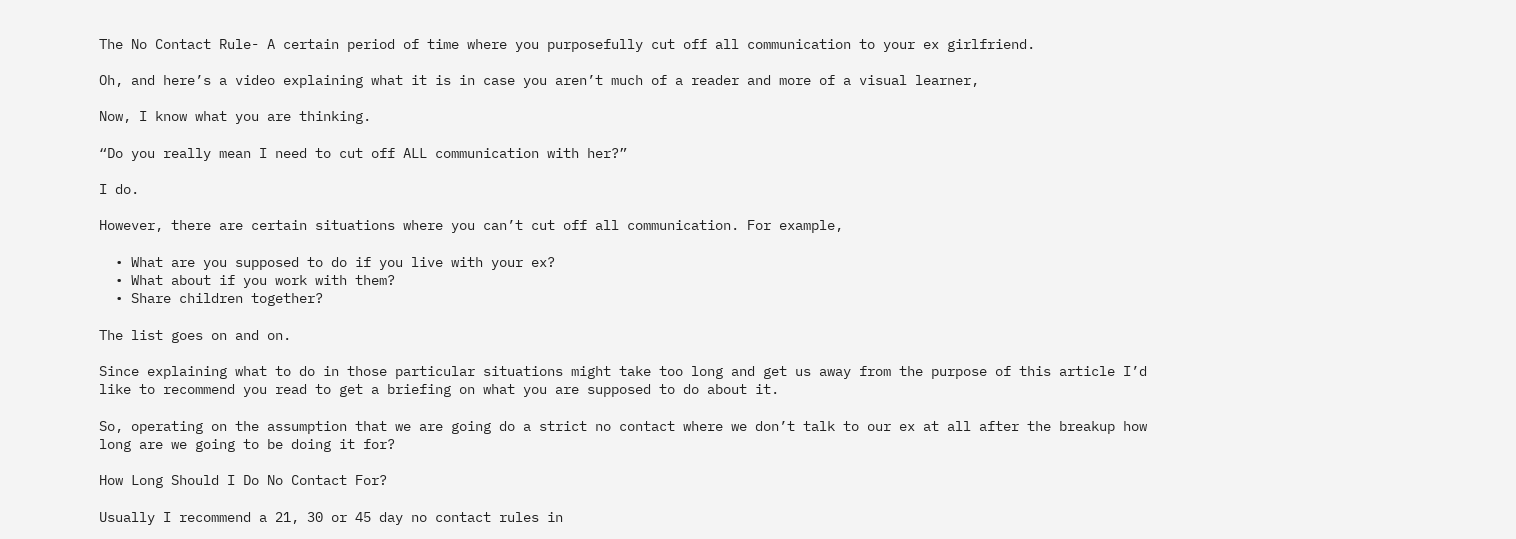The No Contact Rule- A certain period of time where you purposefully cut off all communication to your ex girlfriend.

Oh, and here’s a video explaining what it is in case you aren’t much of a reader and more of a visual learner,

Now, I know what you are thinking.

“Do you really mean I need to cut off ALL communication with her?”

I do.

However, there are certain situations where you can’t cut off all communication. For example,

  • What are you supposed to do if you live with your ex?
  • What about if you work with them?
  • Share children together?

The list goes on and on.

Since explaining what to do in those particular situations might take too long and get us away from the purpose of this article I’d like to recommend you read to get a briefing on what you are supposed to do about it.

So, operating on the assumption that we are going do a strict no contact where we don’t talk to our ex at all after the breakup how long are we going to be doing it for?

How Long Should I Do No Contact For?

Usually I recommend a 21, 30 or 45 day no contact rules in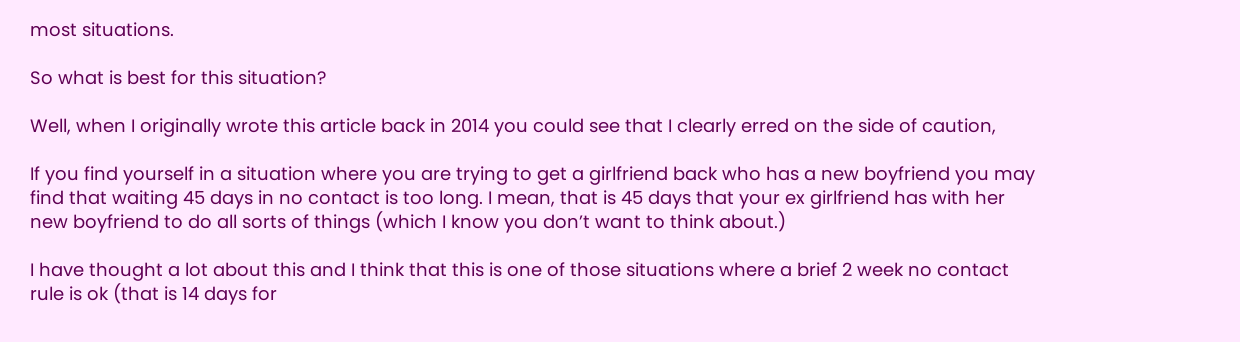most situations.

So what is best for this situation?

Well, when I originally wrote this article back in 2014 you could see that I clearly erred on the side of caution,

If you find yourself in a situation where you are trying to get a girlfriend back who has a new boyfriend you may find that waiting 45 days in no contact is too long. I mean, that is 45 days that your ex girlfriend has with her new boyfriend to do all sorts of things (which I know you don’t want to think about.)

I have thought a lot about this and I think that this is one of those situations where a brief 2 week no contact rule is ok (that is 14 days for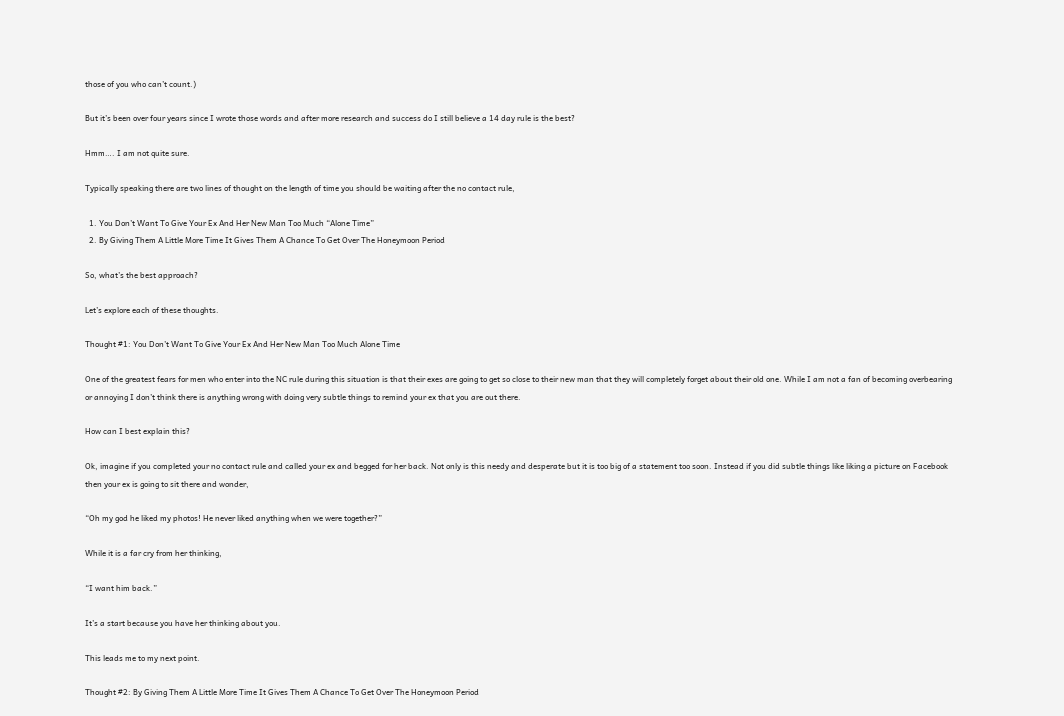those of you who can’t count.)

But it’s been over four years since I wrote those words and after more research and success do I still believe a 14 day rule is the best?

Hmm…. I am not quite sure.

Typically speaking there are two lines of thought on the length of time you should be waiting after the no contact rule,

  1. You Don’t Want To Give Your Ex And Her New Man Too Much “Alone Time”
  2. By Giving Them A Little More Time It Gives Them A Chance To Get Over The Honeymoon Period

So, what’s the best approach?

Let’s explore each of these thoughts.

Thought #1: You Don’t Want To Give Your Ex And Her New Man Too Much Alone Time

One of the greatest fears for men who enter into the NC rule during this situation is that their exes are going to get so close to their new man that they will completely forget about their old one. While I am not a fan of becoming overbearing or annoying I don’t think there is anything wrong with doing very subtle things to remind your ex that you are out there.

How can I best explain this?

Ok, imagine if you completed your no contact rule and called your ex and begged for her back. Not only is this needy and desperate but it is too big of a statement too soon. Instead if you did subtle things like liking a picture on Facebook then your ex is going to sit there and wonder,

“Oh my god he liked my photos! He never liked anything when we were together?”

While it is a far cry from her thinking,

“I want him back.”

It’s a start because you have her thinking about you.

This leads me to my next point.

Thought #2: By Giving Them A Little More Time It Gives Them A Chance To Get Over The Honeymoon Period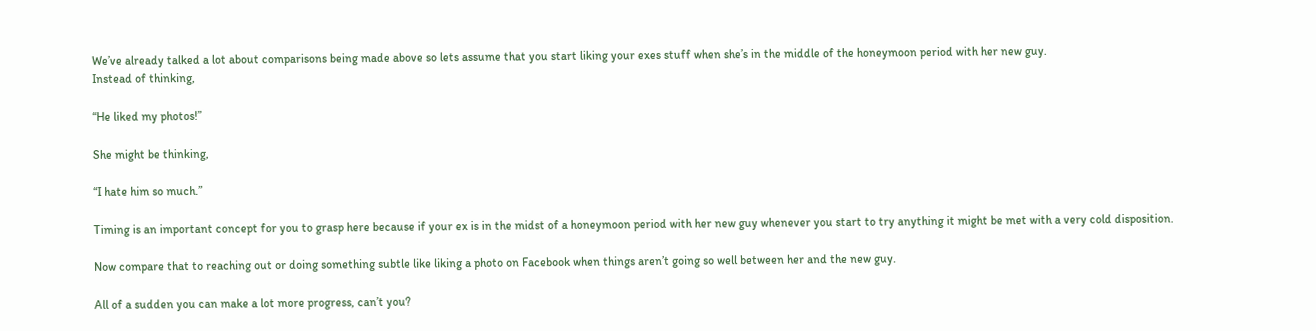We’ve already talked a lot about comparisons being made above so lets assume that you start liking your exes stuff when she’s in the middle of the honeymoon period with her new guy.
Instead of thinking,

“He liked my photos!”

She might be thinking,

“I hate him so much.”

Timing is an important concept for you to grasp here because if your ex is in the midst of a honeymoon period with her new guy whenever you start to try anything it might be met with a very cold disposition.

Now compare that to reaching out or doing something subtle like liking a photo on Facebook when things aren’t going so well between her and the new guy.

All of a sudden you can make a lot more progress, can’t you?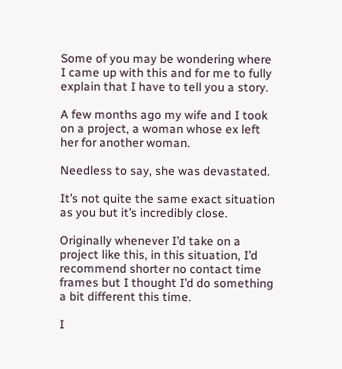Some of you may be wondering where I came up with this and for me to fully explain that I have to tell you a story.

A few months ago my wife and I took on a project, a woman whose ex left her for another woman.

Needless to say, she was devastated.

It’s not quite the same exact situation as you but it’s incredibly close.

Originally whenever I’d take on a project like this, in this situation, I’d recommend shorter no contact time frames but I thought I’d do something a bit different this time.

I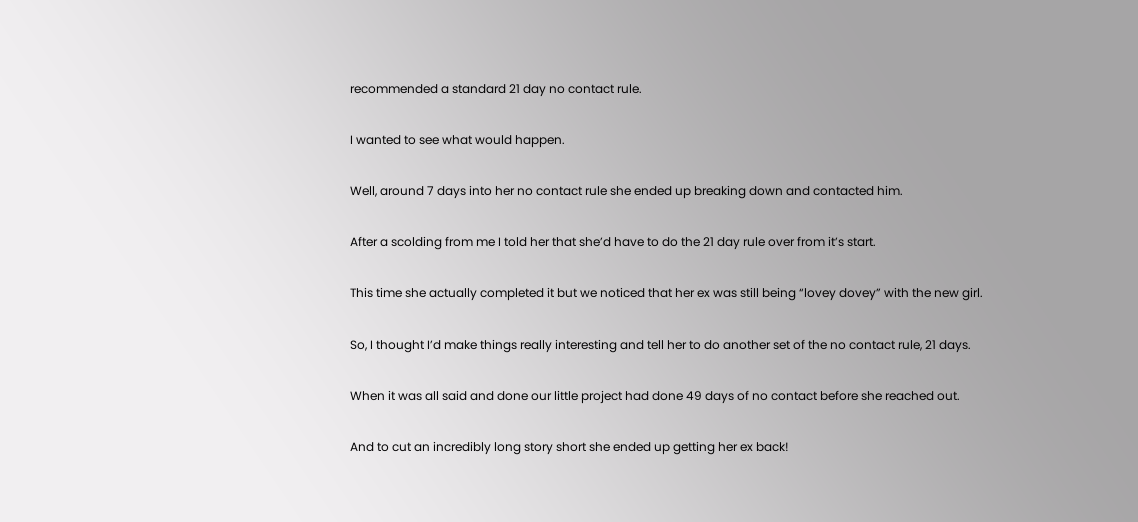recommended a standard 21 day no contact rule.

I wanted to see what would happen.

Well, around 7 days into her no contact rule she ended up breaking down and contacted him.

After a scolding from me I told her that she’d have to do the 21 day rule over from it’s start.

This time she actually completed it but we noticed that her ex was still being “lovey dovey” with the new girl.

So, I thought I’d make things really interesting and tell her to do another set of the no contact rule, 21 days.

When it was all said and done our little project had done 49 days of no contact before she reached out.

And to cut an incredibly long story short she ended up getting her ex back!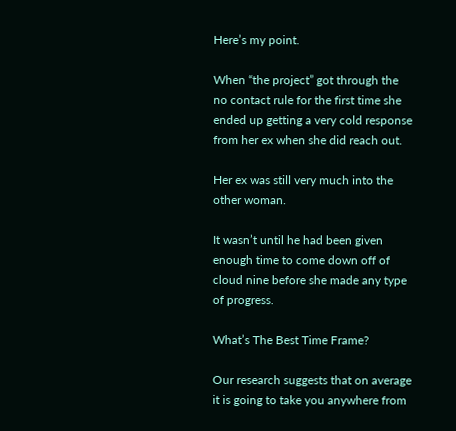Here’s my point.

When “the project” got through the no contact rule for the first time she ended up getting a very cold response from her ex when she did reach out.

Her ex was still very much into the other woman.

It wasn’t until he had been given enough time to come down off of cloud nine before she made any type of progress.

What’s The Best Time Frame?

Our research suggests that on average it is going to take you anywhere from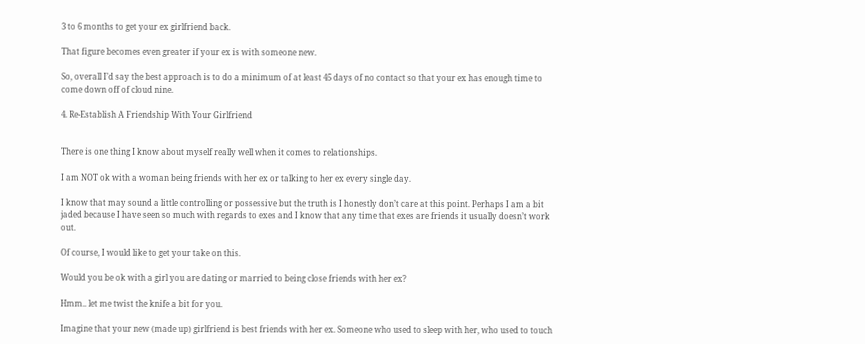3 to 6 months to get your ex girlfriend back.

That figure becomes even greater if your ex is with someone new.

So, overall I’d say the best approach is to do a minimum of at least 45 days of no contact so that your ex has enough time to come down off of cloud nine.

4. Re-Establish A Friendship With Your Girlfriend


There is one thing I know about myself really well when it comes to relationships.

I am NOT ok with a woman being friends with her ex or talking to her ex every single day.

I know that may sound a little controlling or possessive but the truth is I honestly don’t care at this point. Perhaps I am a bit jaded because I have seen so much with regards to exes and I know that any time that exes are friends it usually doesn’t work out.

Of course, I would like to get your take on this.

Would you be ok with a girl you are dating or married to being close friends with her ex?

Hmm.. let me twist the knife a bit for you.

Imagine that your new (made up) girlfriend is best friends with her ex. Someone who used to sleep with her, who used to touch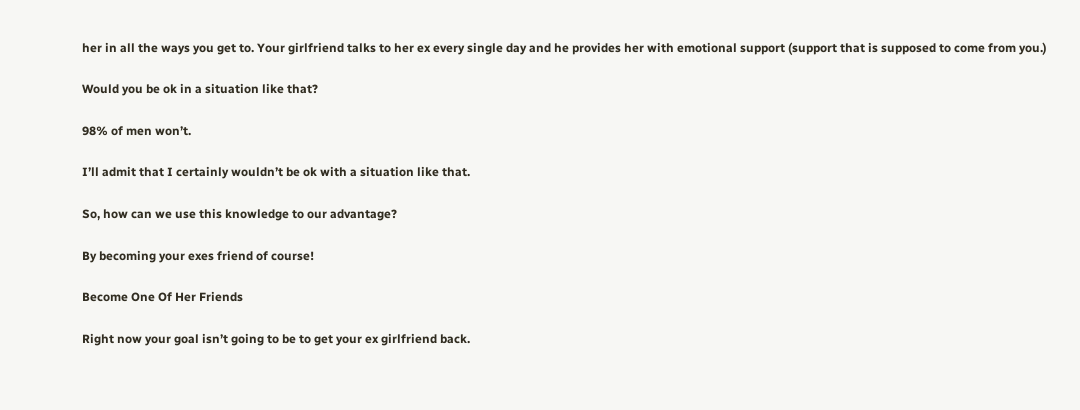her in all the ways you get to. Your girlfriend talks to her ex every single day and he provides her with emotional support (support that is supposed to come from you.)

Would you be ok in a situation like that?

98% of men won’t.

I’ll admit that I certainly wouldn’t be ok with a situation like that.

So, how can we use this knowledge to our advantage?

By becoming your exes friend of course!

Become One Of Her Friends

Right now your goal isn’t going to be to get your ex girlfriend back.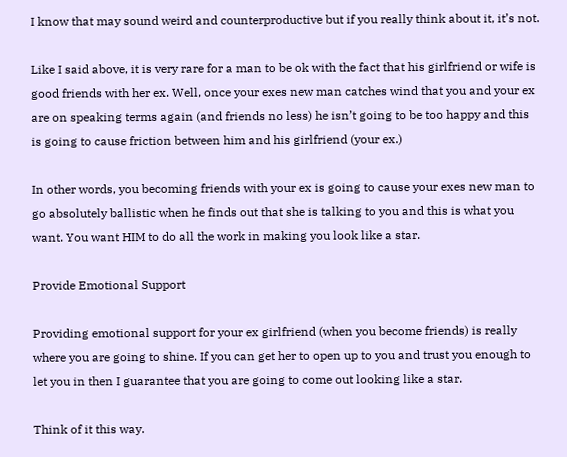I know that may sound weird and counterproductive but if you really think about it, it’s not.

Like I said above, it is very rare for a man to be ok with the fact that his girlfriend or wife is good friends with her ex. Well, once your exes new man catches wind that you and your ex are on speaking terms again (and friends no less) he isn’t going to be too happy and this is going to cause friction between him and his girlfriend (your ex.)

In other words, you becoming friends with your ex is going to cause your exes new man to go absolutely ballistic when he finds out that she is talking to you and this is what you want. You want HIM to do all the work in making you look like a star.

Provide Emotional Support

Providing emotional support for your ex girlfriend (when you become friends) is really where you are going to shine. If you can get her to open up to you and trust you enough to let you in then I guarantee that you are going to come out looking like a star.

Think of it this way.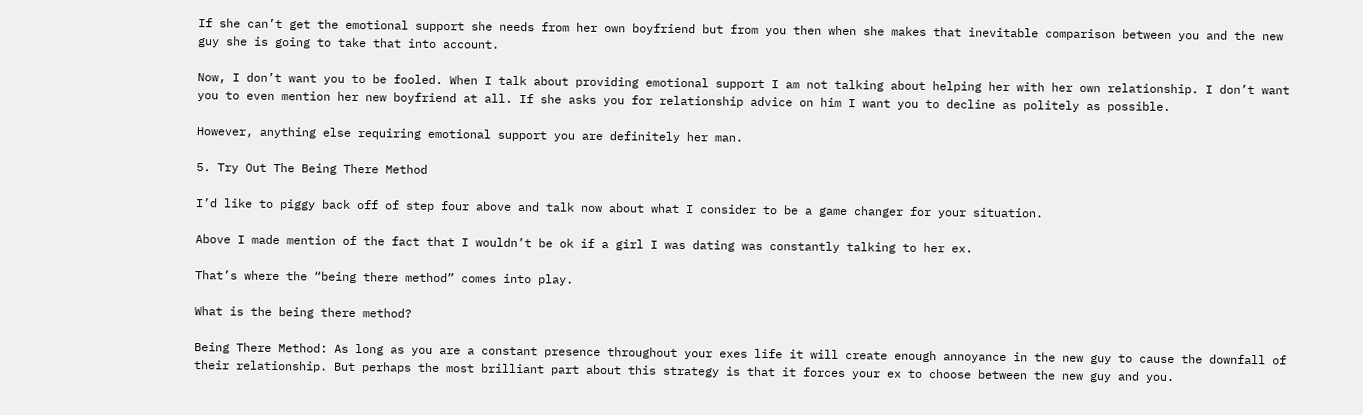If she can’t get the emotional support she needs from her own boyfriend but from you then when she makes that inevitable comparison between you and the new guy she is going to take that into account.

Now, I don’t want you to be fooled. When I talk about providing emotional support I am not talking about helping her with her own relationship. I don’t want you to even mention her new boyfriend at all. If she asks you for relationship advice on him I want you to decline as politely as possible.

However, anything else requiring emotional support you are definitely her man.

5. Try Out The Being There Method

I’d like to piggy back off of step four above and talk now about what I consider to be a game changer for your situation.

Above I made mention of the fact that I wouldn’t be ok if a girl I was dating was constantly talking to her ex.

That’s where the “being there method” comes into play.

What is the being there method?

Being There Method: As long as you are a constant presence throughout your exes life it will create enough annoyance in the new guy to cause the downfall of their relationship. But perhaps the most brilliant part about this strategy is that it forces your ex to choose between the new guy and you.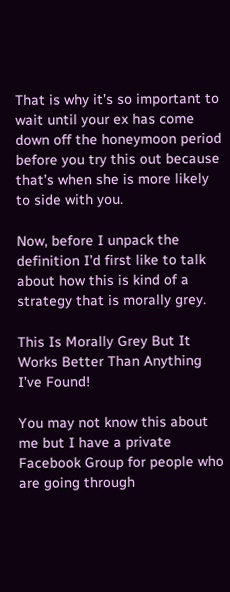That is why it’s so important to wait until your ex has come down off the honeymoon period before you try this out because that’s when she is more likely to side with you.

Now, before I unpack the definition I’d first like to talk about how this is kind of a strategy that is morally grey.

This Is Morally Grey But It Works Better Than Anything I’ve Found!

You may not know this about me but I have a private Facebook Group for people who are going through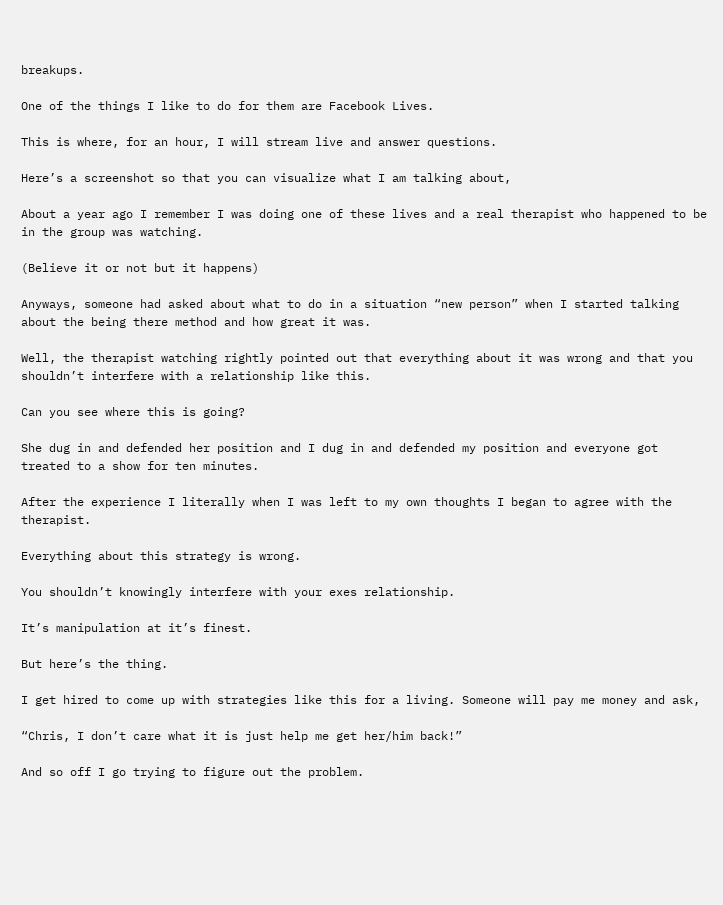breakups.

One of the things I like to do for them are Facebook Lives.

This is where, for an hour, I will stream live and answer questions.

Here’s a screenshot so that you can visualize what I am talking about,

About a year ago I remember I was doing one of these lives and a real therapist who happened to be in the group was watching.

(Believe it or not but it happens)

Anyways, someone had asked about what to do in a situation “new person” when I started talking about the being there method and how great it was.

Well, the therapist watching rightly pointed out that everything about it was wrong and that you shouldn’t interfere with a relationship like this.

Can you see where this is going?

She dug in and defended her position and I dug in and defended my position and everyone got treated to a show for ten minutes.

After the experience I literally when I was left to my own thoughts I began to agree with the therapist.

Everything about this strategy is wrong.

You shouldn’t knowingly interfere with your exes relationship.

It’s manipulation at it’s finest.

But here’s the thing.

I get hired to come up with strategies like this for a living. Someone will pay me money and ask,

“Chris, I don’t care what it is just help me get her/him back!”

And so off I go trying to figure out the problem.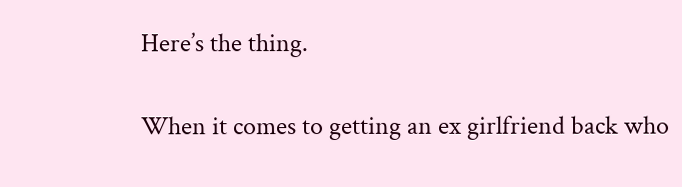Here’s the thing.

When it comes to getting an ex girlfriend back who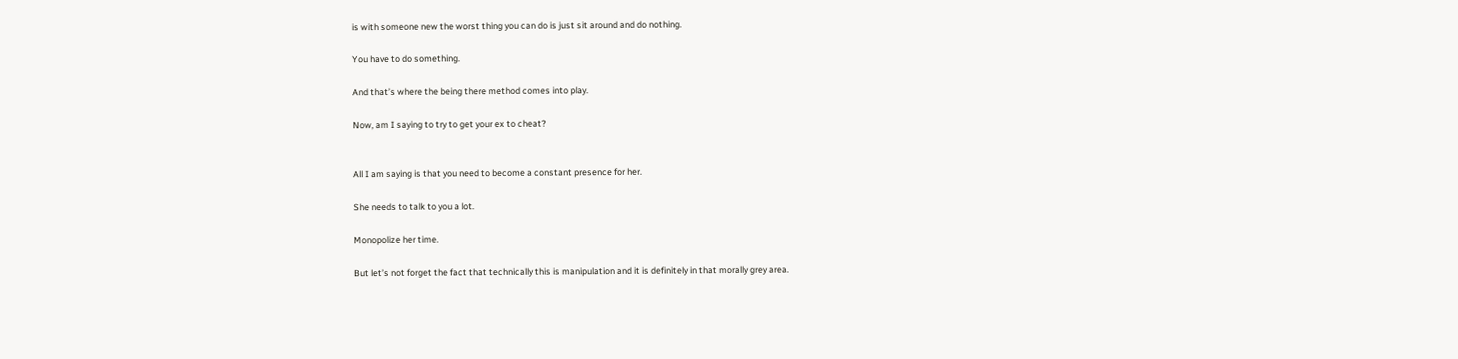is with someone new the worst thing you can do is just sit around and do nothing.

You have to do something.

And that’s where the being there method comes into play.

Now, am I saying to try to get your ex to cheat?


All I am saying is that you need to become a constant presence for her.

She needs to talk to you a lot.

Monopolize her time.

But let’s not forget the fact that technically this is manipulation and it is definitely in that morally grey area.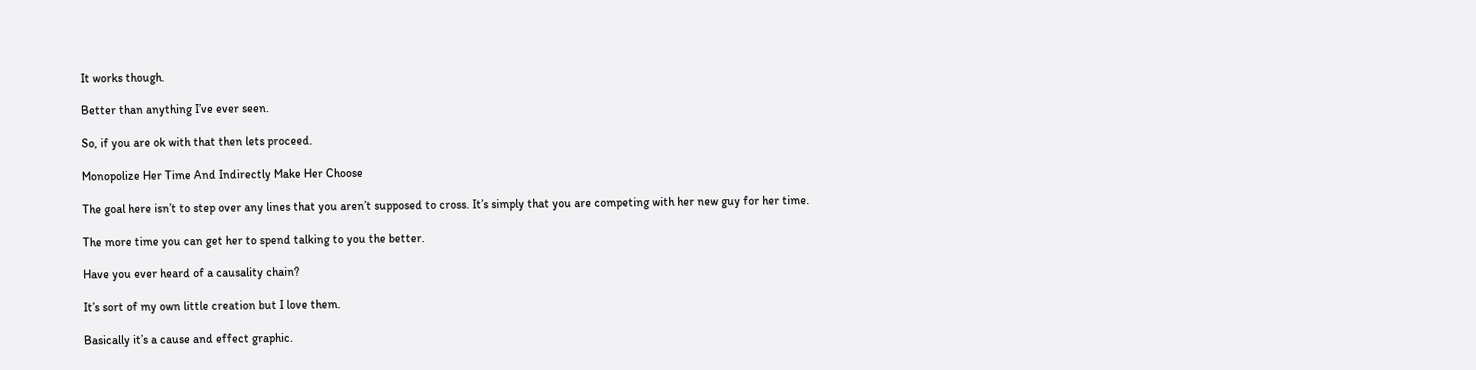It works though.

Better than anything I’ve ever seen.

So, if you are ok with that then lets proceed.

Monopolize Her Time And Indirectly Make Her Choose

The goal here isn’t to step over any lines that you aren’t supposed to cross. It’s simply that you are competing with her new guy for her time.

The more time you can get her to spend talking to you the better.

Have you ever heard of a causality chain?

It’s sort of my own little creation but I love them.

Basically it’s a cause and effect graphic.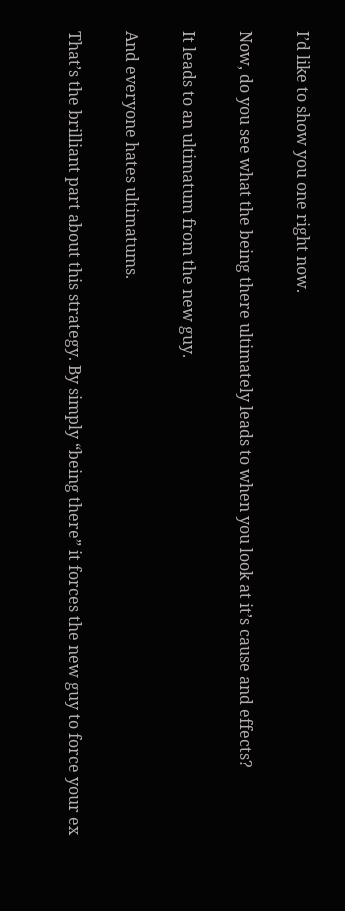I’d like to show you one right now.

Now, do you see what the being there ultimately leads to when you look at it’s cause and effects?

It leads to an ultimatum from the new guy.

And everyone hates ultimatums.

That’s the brilliant part about this strategy. By simply “being there” it forces the new guy to force your ex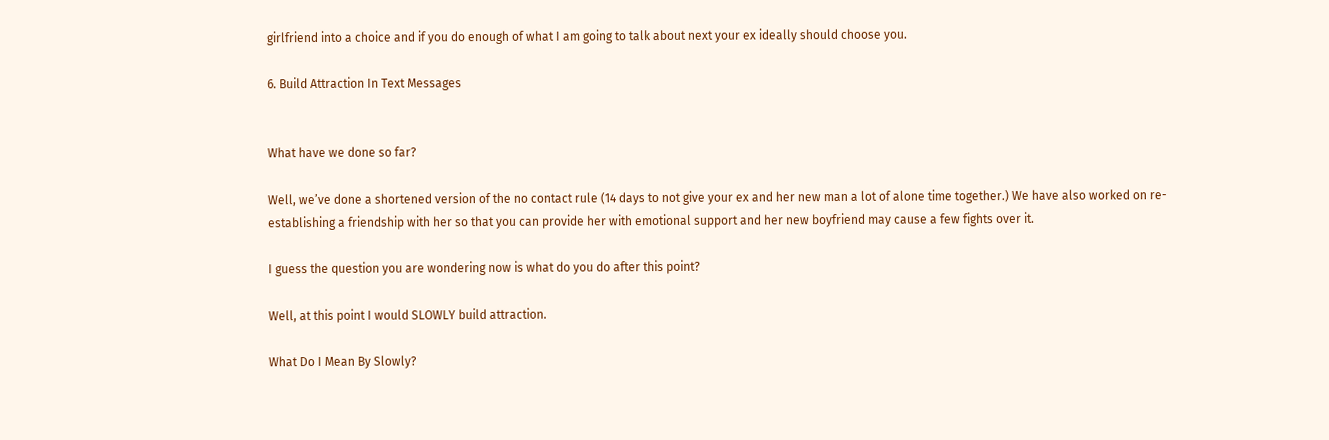girlfriend into a choice and if you do enough of what I am going to talk about next your ex ideally should choose you.

6. Build Attraction In Text Messages


What have we done so far?

Well, we’ve done a shortened version of the no contact rule (14 days to not give your ex and her new man a lot of alone time together.) We have also worked on re-establishing a friendship with her so that you can provide her with emotional support and her new boyfriend may cause a few fights over it.

I guess the question you are wondering now is what do you do after this point?

Well, at this point I would SLOWLY build attraction.

What Do I Mean By Slowly?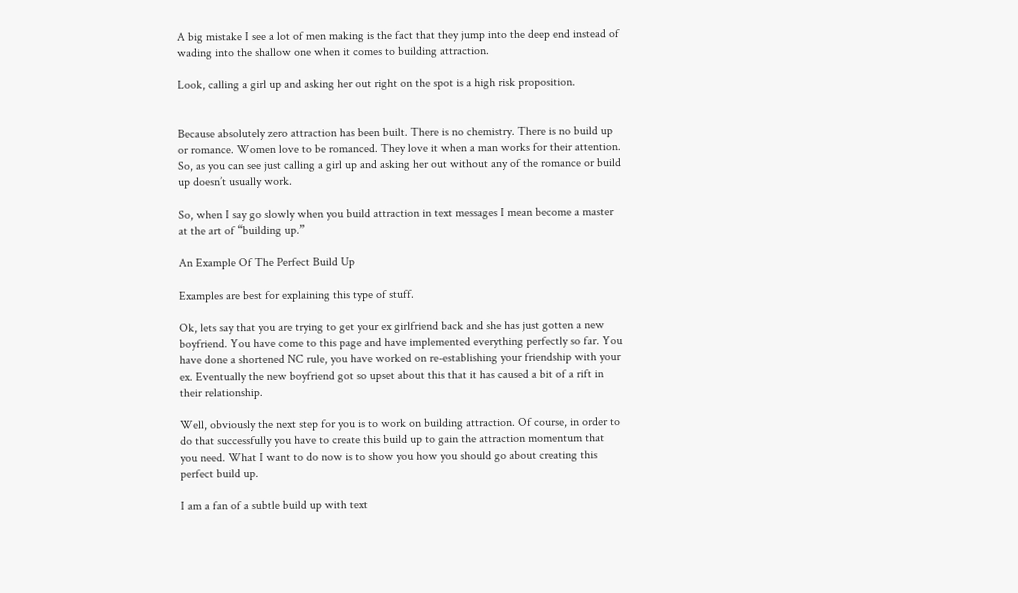A big mistake I see a lot of men making is the fact that they jump into the deep end instead of wading into the shallow one when it comes to building attraction.

Look, calling a girl up and asking her out right on the spot is a high risk proposition.


Because absolutely zero attraction has been built. There is no chemistry. There is no build up or romance. Women love to be romanced. They love it when a man works for their attention. So, as you can see just calling a girl up and asking her out without any of the romance or build up doesn’t usually work.

So, when I say go slowly when you build attraction in text messages I mean become a master at the art of “building up.”

An Example Of The Perfect Build Up

Examples are best for explaining this type of stuff.

Ok, lets say that you are trying to get your ex girlfriend back and she has just gotten a new boyfriend. You have come to this page and have implemented everything perfectly so far. You have done a shortened NC rule, you have worked on re-establishing your friendship with your ex. Eventually the new boyfriend got so upset about this that it has caused a bit of a rift in their relationship.

Well, obviously the next step for you is to work on building attraction. Of course, in order to do that successfully you have to create this build up to gain the attraction momentum that you need. What I want to do now is to show you how you should go about creating this perfect build up.

I am a fan of a subtle build up with text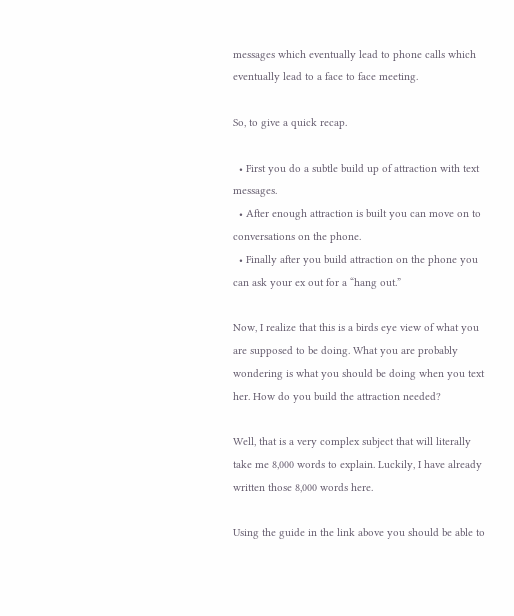messages which eventually lead to phone calls which eventually lead to a face to face meeting.

So, to give a quick recap.

  • First you do a subtle build up of attraction with text messages.
  • After enough attraction is built you can move on to conversations on the phone.
  • Finally after you build attraction on the phone you can ask your ex out for a “hang out.”

Now, I realize that this is a birds eye view of what you are supposed to be doing. What you are probably wondering is what you should be doing when you text her. How do you build the attraction needed?

Well, that is a very complex subject that will literally take me 8,000 words to explain. Luckily, I have already written those 8,000 words here.

Using the guide in the link above you should be able to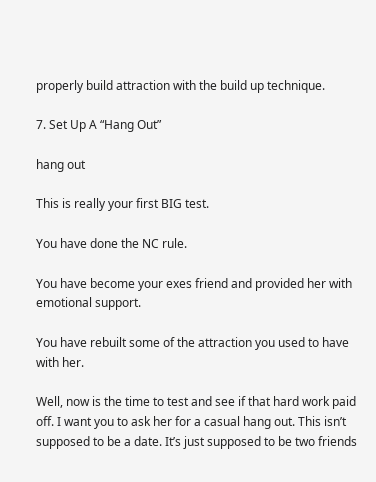properly build attraction with the build up technique.

7. Set Up A “Hang Out”

hang out

This is really your first BIG test.

You have done the NC rule.

You have become your exes friend and provided her with emotional support.

You have rebuilt some of the attraction you used to have with her.

Well, now is the time to test and see if that hard work paid off. I want you to ask her for a casual hang out. This isn’t supposed to be a date. It’s just supposed to be two friends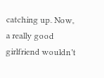catching up. Now, a really good girlfriend wouldn’t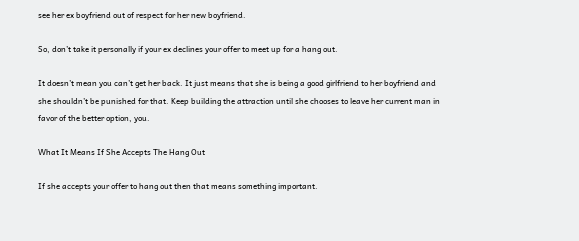see her ex boyfriend out of respect for her new boyfriend.

So, don’t take it personally if your ex declines your offer to meet up for a hang out.

It doesn’t mean you can’t get her back. It just means that she is being a good girlfriend to her boyfriend and she shouldn’t be punished for that. Keep building the attraction until she chooses to leave her current man in favor of the better option, you.

What It Means If She Accepts The Hang Out

If she accepts your offer to hang out then that means something important.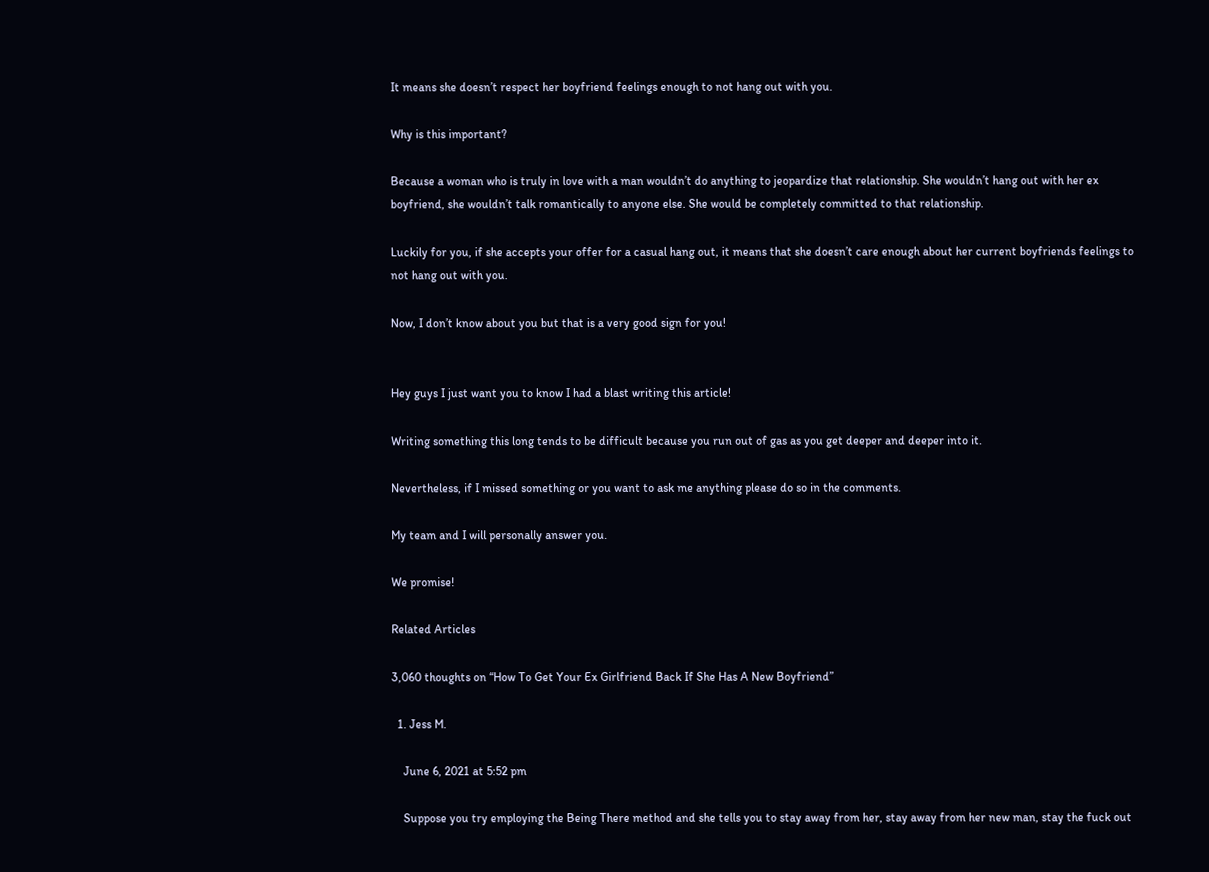It means she doesn’t respect her boyfriend feelings enough to not hang out with you.

Why is this important?

Because a woman who is truly in love with a man wouldn’t do anything to jeopardize that relationship. She wouldn’t hang out with her ex boyfriend, she wouldn’t talk romantically to anyone else. She would be completely committed to that relationship.

Luckily for you, if she accepts your offer for a casual hang out, it means that she doesn’t care enough about her current boyfriends feelings to not hang out with you.

Now, I don’t know about you but that is a very good sign for you!


Hey guys I just want you to know I had a blast writing this article!

Writing something this long tends to be difficult because you run out of gas as you get deeper and deeper into it.

Nevertheless, if I missed something or you want to ask me anything please do so in the comments.

My team and I will personally answer you.

We promise!

Related Articles

3,060 thoughts on “How To Get Your Ex Girlfriend Back If She Has A New Boyfriend”

  1. Jess M.

    June 6, 2021 at 5:52 pm

    Suppose you try employing the Being There method and she tells you to stay away from her, stay away from her new man, stay the fuck out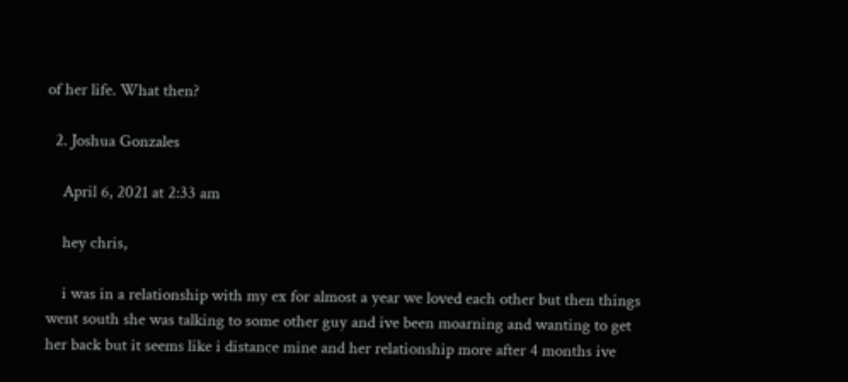of her life. What then?

  2. Joshua Gonzales

    April 6, 2021 at 2:33 am

    hey chris,

    i was in a relationship with my ex for almost a year we loved each other but then things went south she was talking to some other guy and ive been moarning and wanting to get her back but it seems like i distance mine and her relationship more after 4 months ive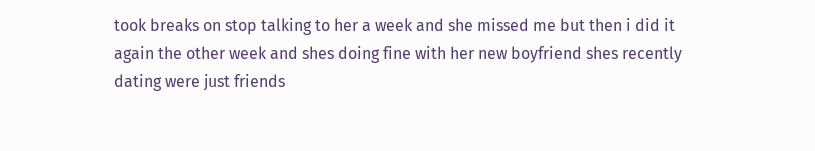took breaks on stop talking to her a week and she missed me but then i did it again the other week and shes doing fine with her new boyfriend shes recently dating were just friends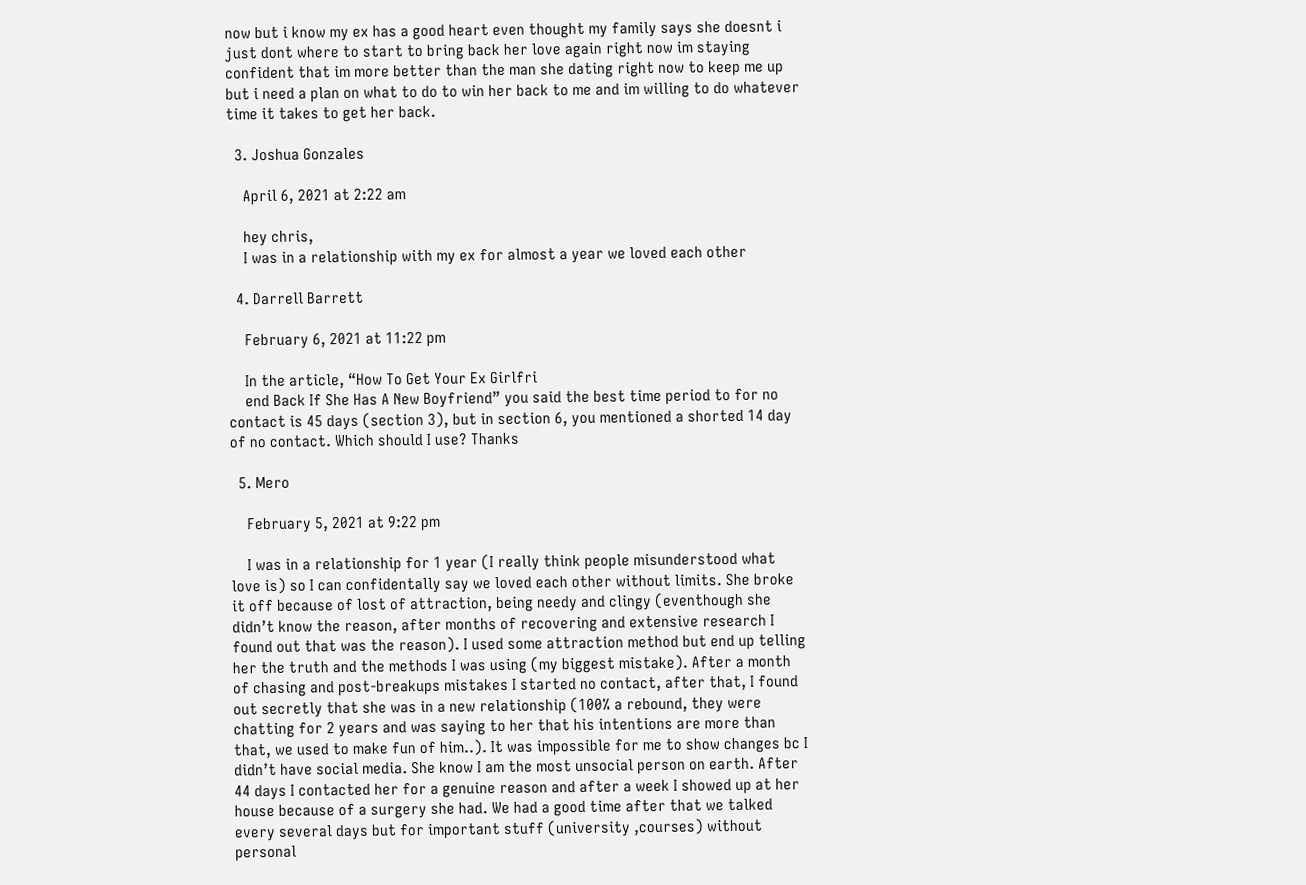now but i know my ex has a good heart even thought my family says she doesnt i just dont where to start to bring back her love again right now im staying confident that im more better than the man she dating right now to keep me up but i need a plan on what to do to win her back to me and im willing to do whatever time it takes to get her back.

  3. Joshua Gonzales

    April 6, 2021 at 2:22 am

    hey chris,
    I was in a relationship with my ex for almost a year we loved each other

  4. Darrell Barrett

    February 6, 2021 at 11:22 pm

    In the article, “How To Get Your Ex Girlfri
    end Back If She Has A New Boyfriend” you said the best time period to for no contact is 45 days (section 3), but in section 6, you mentioned a shorted 14 day of no contact. Which should I use? Thanks

  5. Mero

    February 5, 2021 at 9:22 pm

    I was in a relationship for 1 year (I really think people misunderstood what love is) so I can confidentally say we loved each other without limits. She broke it off because of lost of attraction, being needy and clingy (eventhough she didn’t know the reason, after months of recovering and extensive research I found out that was the reason). I used some attraction method but end up telling her the truth and the methods I was using (my biggest mistake). After a month of chasing and post-breakups mistakes I started no contact, after that, I found out secretly that she was in a new relationship (100% a rebound, they were chatting for 2 years and was saying to her that his intentions are more than that, we used to make fun of him..). It was impossible for me to show changes bc I didn’t have social media. She know I am the most unsocial person on earth. After 44 days I contacted her for a genuine reason and after a week I showed up at her house because of a surgery she had. We had a good time after that we talked every several days but for important stuff (university ,courses) without personal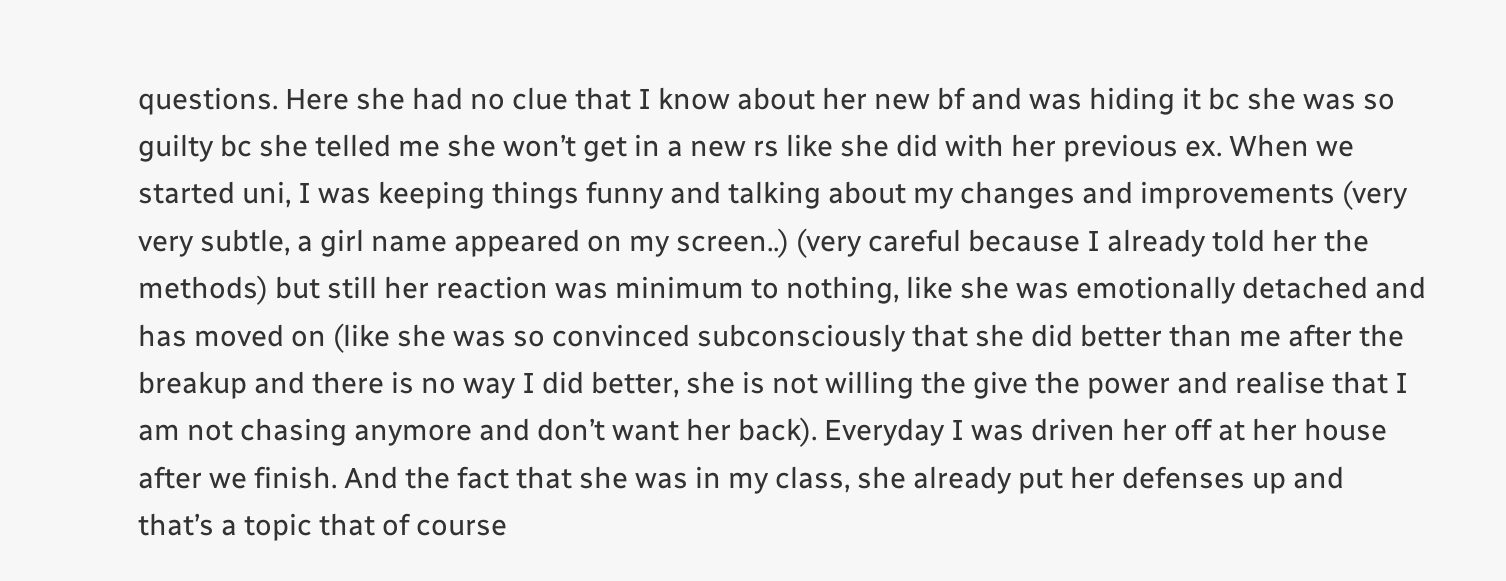questions. Here she had no clue that I know about her new bf and was hiding it bc she was so guilty bc she telled me she won’t get in a new rs like she did with her previous ex. When we started uni, I was keeping things funny and talking about my changes and improvements (very very subtle, a girl name appeared on my screen..) (very careful because I already told her the methods) but still her reaction was minimum to nothing, like she was emotionally detached and has moved on (like she was so convinced subconsciously that she did better than me after the breakup and there is no way I did better, she is not willing the give the power and realise that I am not chasing anymore and don’t want her back). Everyday I was driven her off at her house after we finish. And the fact that she was in my class, she already put her defenses up and that’s a topic that of course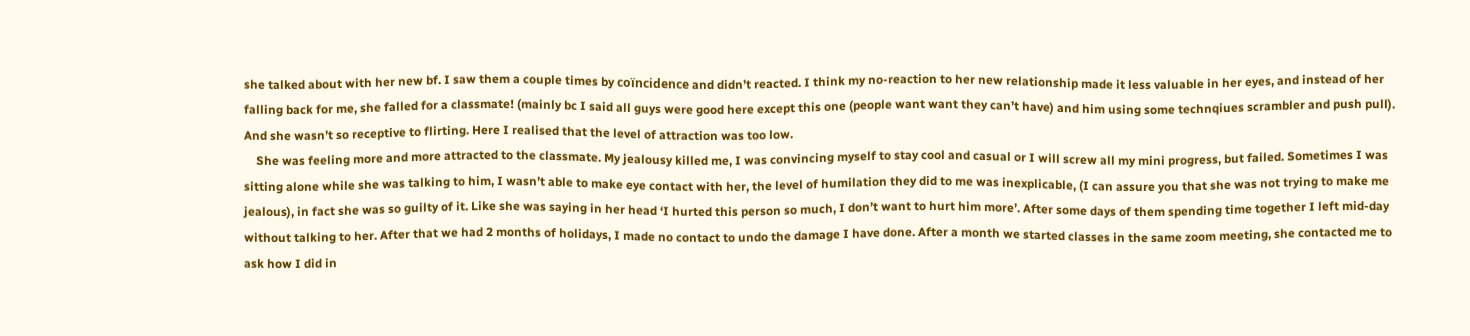she talked about with her new bf. I saw them a couple times by coïncidence and didn’t reacted. I think my no-reaction to her new relationship made it less valuable in her eyes, and instead of her falling back for me, she falled for a classmate! (mainly bc I said all guys were good here except this one (people want want they can’t have) and him using some technqiues scrambler and push pull). And she wasn’t so receptive to flirting. Here I realised that the level of attraction was too low.
    She was feeling more and more attracted to the classmate. My jealousy killed me, I was convincing myself to stay cool and casual or I will screw all my mini progress, but failed. Sometimes I was sitting alone while she was talking to him, I wasn’t able to make eye contact with her, the level of humilation they did to me was inexplicable, (I can assure you that she was not trying to make me jealous), in fact she was so guilty of it. Like she was saying in her head ‘I hurted this person so much, I don’t want to hurt him more’. After some days of them spending time together I left mid-day without talking to her. After that we had 2 months of holidays, I made no contact to undo the damage I have done. After a month we started classes in the same zoom meeting, she contacted me to ask how I did in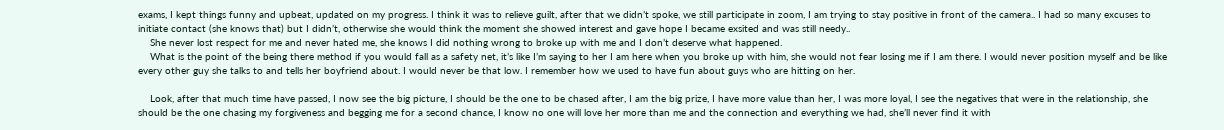exams, I kept things funny and upbeat, updated on my progress. I think it was to relieve guilt, after that we didn’t spoke, we still participate in zoom, I am trying to stay positive in front of the camera.. I had so many excuses to initiate contact (she knows that) but I didn’t, otherwise she would think the moment she showed interest and gave hope I became exsited and was still needy..
    She never lost respect for me and never hated me, she knows I did nothing wrong to broke up with me and I don’t deserve what happened.
    What is the point of the being there method if you would fall as a safety net, it’s like I’m saying to her I am here when you broke up with him, she would not fear losing me if I am there. I would never position myself and be like every other guy she talks to and tells her boyfriend about. I would never be that low. I remember how we used to have fun about guys who are hitting on her.

    Look, after that much time have passed, I now see the big picture, I should be the one to be chased after, I am the big prize, I have more value than her, I was more loyal, I see the negatives that were in the relationship, she should be the one chasing my forgiveness and begging me for a second chance, I know no one will love her more than me and the connection and everything we had, she’ll never find it with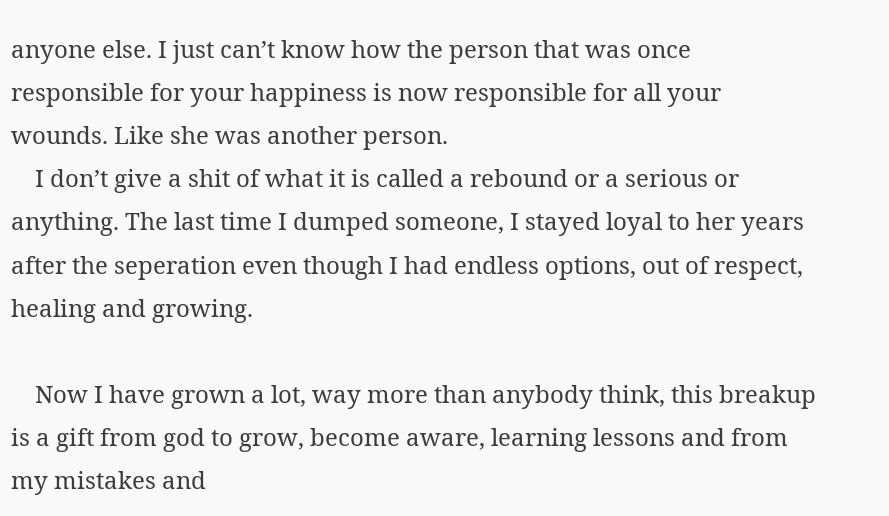anyone else. I just can’t know how the person that was once responsible for your happiness is now responsible for all your wounds. Like she was another person.
    I don’t give a shit of what it is called a rebound or a serious or anything. The last time I dumped someone, I stayed loyal to her years after the seperation even though I had endless options, out of respect, healing and growing.

    Now I have grown a lot, way more than anybody think, this breakup is a gift from god to grow, become aware, learning lessons and from my mistakes and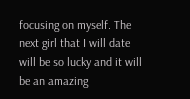focusing on myself. The next girl that I will date will be so lucky and it will be an amazing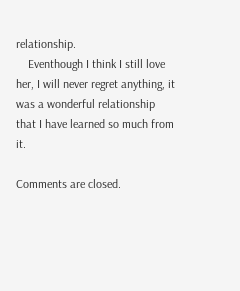relationship.
    Eventhough I think I still love her, I will never regret anything, it was a wonderful relationship that I have learned so much from it.

Comments are closed.